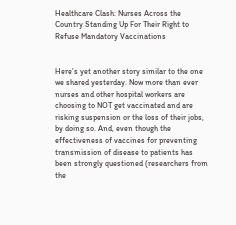Healthcare Clash: Nurses Across the Country Standing Up For Their Right to Refuse Mandatory Vaccinations


Here’s yet another story similar to the one we shared yesterday. Now more than ever nurses and other hospital workers are choosing to NOT get vaccinated and are risking suspension or the loss of their jobs, by doing so. And, even though the effectiveness of vaccines for preventing transmission of disease to patients has been strongly questioned (researchers from the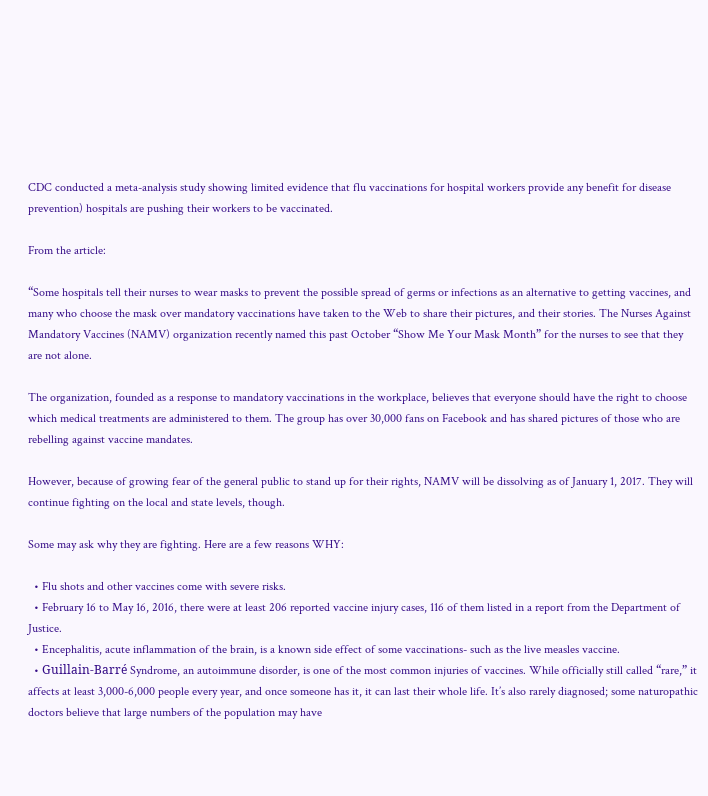CDC conducted a meta-analysis study showing limited evidence that flu vaccinations for hospital workers provide any benefit for disease prevention) hospitals are pushing their workers to be vaccinated.

From the article:

“Some hospitals tell their nurses to wear masks to prevent the possible spread of germs or infections as an alternative to getting vaccines, and many who choose the mask over mandatory vaccinations have taken to the Web to share their pictures, and their stories. The Nurses Against Mandatory Vaccines (NAMV) organization recently named this past October “Show Me Your Mask Month” for the nurses to see that they are not alone.

The organization, founded as a response to mandatory vaccinations in the workplace, believes that everyone should have the right to choose which medical treatments are administered to them. The group has over 30,000 fans on Facebook and has shared pictures of those who are rebelling against vaccine mandates.

However, because of growing fear of the general public to stand up for their rights, NAMV will be dissolving as of January 1, 2017. They will continue fighting on the local and state levels, though.

Some may ask why they are fighting. Here are a few reasons WHY:

  • Flu shots and other vaccines come with severe risks.
  • February 16 to May 16, 2016, there were at least 206 reported vaccine injury cases, 116 of them listed in a report from the Department of Justice.
  • Encephalitis, acute inflammation of the brain, is a known side effect of some vaccinations- such as the live measles vaccine.
  • Guillain-Barré Syndrome, an autoimmune disorder, is one of the most common injuries of vaccines. While officially still called “rare,” it affects at least 3,000-6,000 people every year, and once someone has it, it can last their whole life. It’s also rarely diagnosed; some naturopathic doctors believe that large numbers of the population may have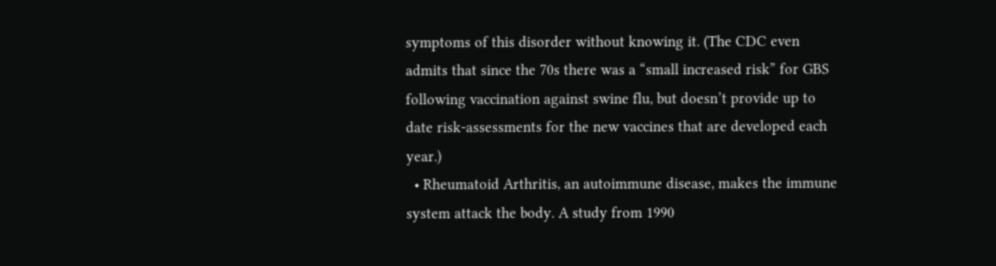symptoms of this disorder without knowing it. (The CDC even admits that since the 70s there was a “small increased risk” for GBS following vaccination against swine flu, but doesn’t provide up to date risk-assessments for the new vaccines that are developed each year.)
  • Rheumatoid Arthritis, an autoimmune disease, makes the immune system attack the body. A study from 1990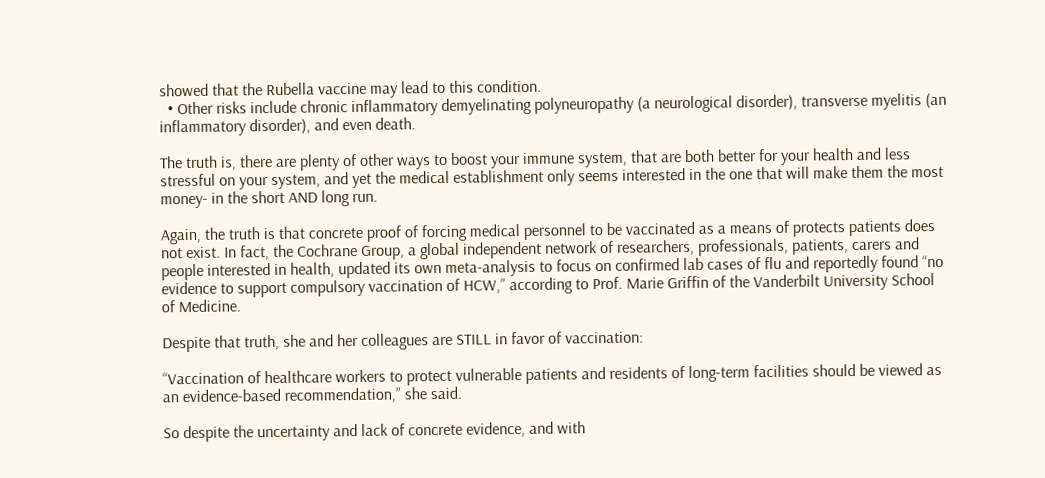showed that the Rubella vaccine may lead to this condition.
  • Other risks include chronic inflammatory demyelinating polyneuropathy (a neurological disorder), transverse myelitis (an inflammatory disorder), and even death.

The truth is, there are plenty of other ways to boost your immune system, that are both better for your health and less stressful on your system, and yet the medical establishment only seems interested in the one that will make them the most money- in the short AND long run.

Again, the truth is that concrete proof of forcing medical personnel to be vaccinated as a means of protects patients does not exist. In fact, the Cochrane Group, a global independent network of researchers, professionals, patients, carers and people interested in health, updated its own meta-analysis to focus on confirmed lab cases of flu and reportedly found “no evidence to support compulsory vaccination of HCW,” according to Prof. Marie Griffin of the Vanderbilt University School of Medicine.

Despite that truth, she and her colleagues are STILL in favor of vaccination:

“Vaccination of healthcare workers to protect vulnerable patients and residents of long-term facilities should be viewed as an evidence-based recommendation,” she said.

So despite the uncertainty and lack of concrete evidence, and with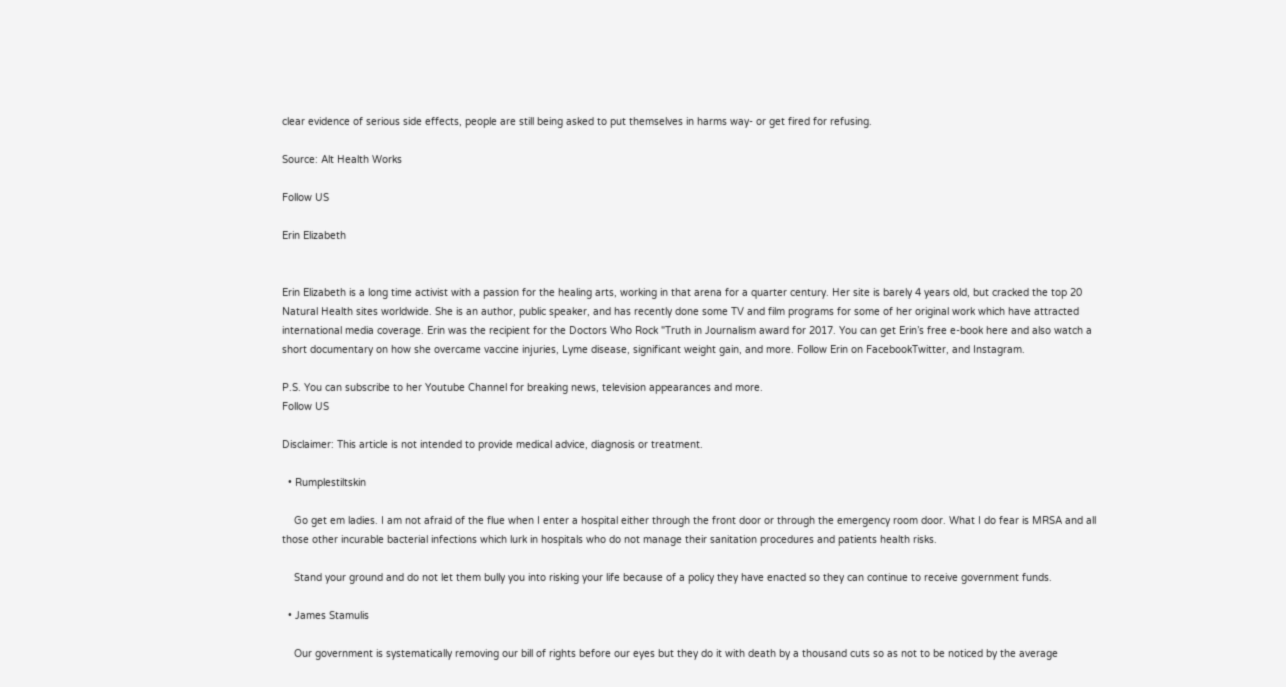clear evidence of serious side effects, people are still being asked to put themselves in harms way- or get fired for refusing.

Source: Alt Health Works

Follow US

Erin Elizabeth


Erin Elizabeth is a long time activist with a passion for the healing arts, working in that arena for a quarter century. Her site is barely 4 years old, but cracked the top 20 Natural Health sites worldwide. She is an author, public speaker, and has recently done some TV and film programs for some of her original work which have attracted international media coverage. Erin was the recipient for the Doctors Who Rock "Truth in Journalism award for 2017. You can get Erin’s free e-book here and also watch a short documentary on how she overcame vaccine injuries, Lyme disease, significant weight gain, and more. Follow Erin on FacebookTwitter, and Instagram.

P.S. You can subscribe to her Youtube Channel for breaking news, television appearances and more.
Follow US

Disclaimer: This article is not intended to provide medical advice, diagnosis or treatment.

  • Rumplestiltskin

    Go get em ladies. I am not afraid of the flue when I enter a hospital either through the front door or through the emergency room door. What I do fear is MRSA and all those other incurable bacterial infections which lurk in hospitals who do not manage their sanitation procedures and patients health risks.

    Stand your ground and do not let them bully you into risking your life because of a policy they have enacted so they can continue to receive government funds.

  • James Stamulis

    Our government is systematically removing our bill of rights before our eyes but they do it with death by a thousand cuts so as not to be noticed by the average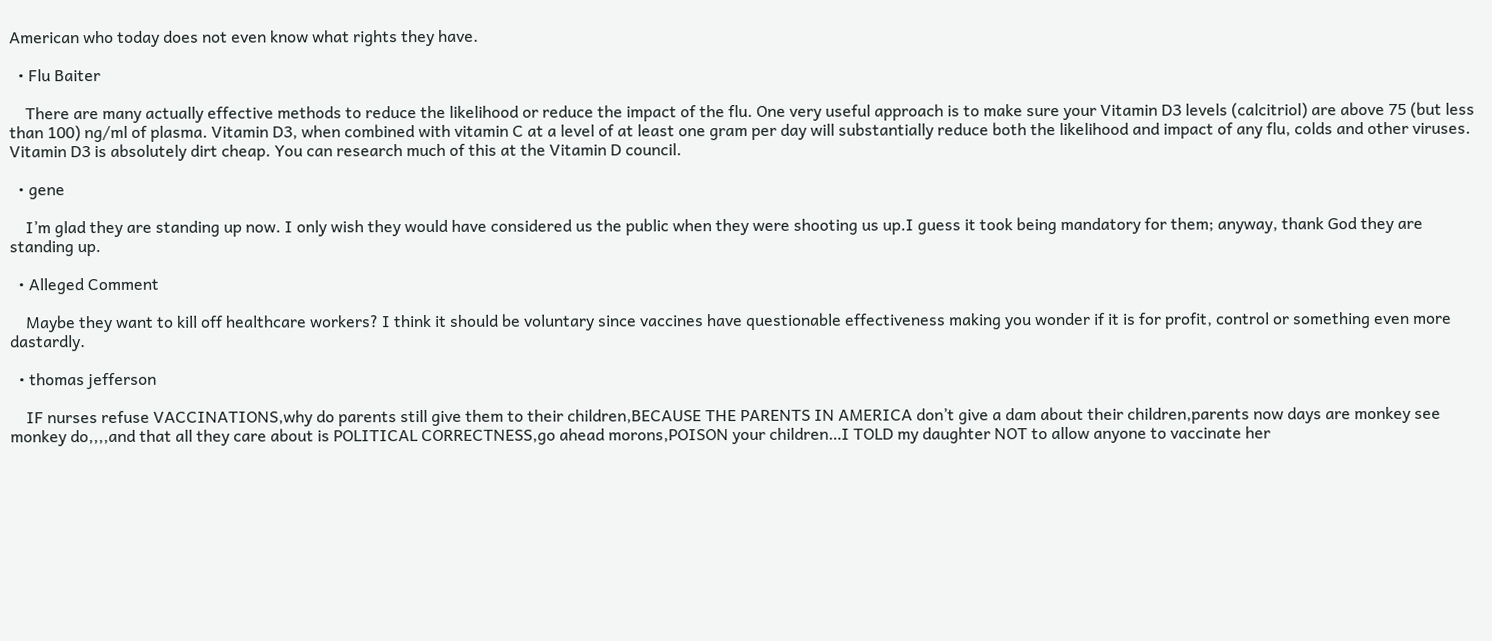American who today does not even know what rights they have.

  • Flu Baiter

    There are many actually effective methods to reduce the likelihood or reduce the impact of the flu. One very useful approach is to make sure your Vitamin D3 levels (calcitriol) are above 75 (but less than 100) ng/ml of plasma. Vitamin D3, when combined with vitamin C at a level of at least one gram per day will substantially reduce both the likelihood and impact of any flu, colds and other viruses. Vitamin D3 is absolutely dirt cheap. You can research much of this at the Vitamin D council.

  • gene

    I’m glad they are standing up now. I only wish they would have considered us the public when they were shooting us up.I guess it took being mandatory for them; anyway, thank God they are standing up.

  • Alleged Comment

    Maybe they want to kill off healthcare workers? I think it should be voluntary since vaccines have questionable effectiveness making you wonder if it is for profit, control or something even more dastardly.

  • thomas jefferson

    IF nurses refuse VACCINATIONS,why do parents still give them to their children,BECAUSE THE PARENTS IN AMERICA don’t give a dam about their children,parents now days are monkey see monkey do,,,,and that all they care about is POLITICAL CORRECTNESS,go ahead morons,POISON your children…I TOLD my daughter NOT to allow anyone to vaccinate her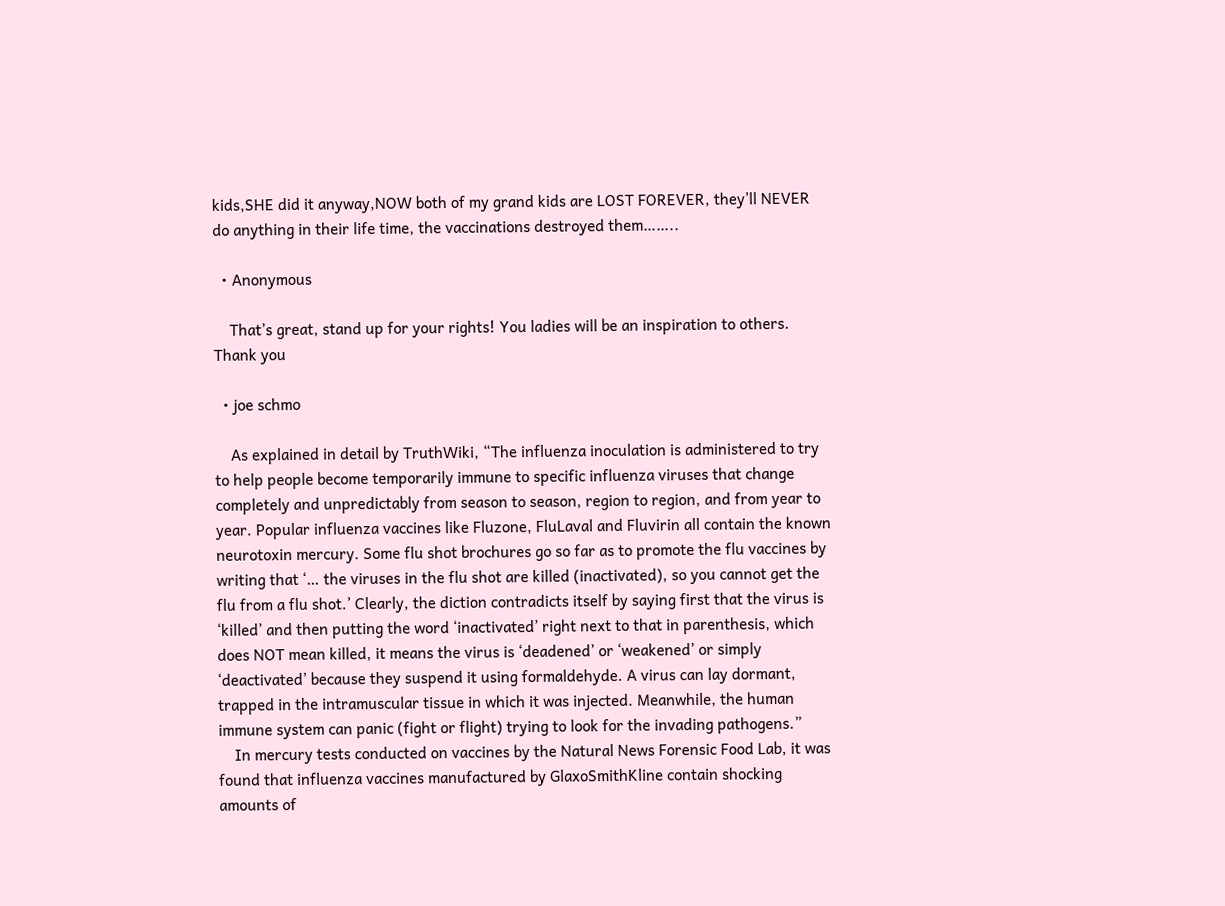kids,SHE did it anyway,NOW both of my grand kids are LOST FOREVER, they’ll NEVER do anything in their life time, the vaccinations destroyed them……..

  • Anonymous

    That’s great, stand up for your rights! You ladies will be an inspiration to others. Thank you

  • joe schmo

    As explained in detail by TruthWiki, “The influenza inoculation is administered to try to help people become temporarily immune to specific influenza viruses that change completely and unpredictably from season to season, region to region, and from year to year. Popular influenza vaccines like Fluzone, FluLaval and Fluvirin all contain the known neurotoxin mercury. Some flu shot brochures go so far as to promote the flu vaccines by writing that ‘… the viruses in the flu shot are killed (inactivated), so you cannot get the flu from a flu shot.’ Clearly, the diction contradicts itself by saying first that the virus is ‘killed’ and then putting the word ‘inactivated’ right next to that in parenthesis, which does NOT mean killed, it means the virus is ‘deadened’ or ‘weakened’ or simply ‘deactivated’ because they suspend it using formaldehyde. A virus can lay dormant, trapped in the intramuscular tissue in which it was injected. Meanwhile, the human immune system can panic (fight or flight) trying to look for the invading pathogens.”
    In mercury tests conducted on vaccines by the Natural News Forensic Food Lab, it was found that influenza vaccines manufactured by GlaxoSmithKline contain shocking amounts of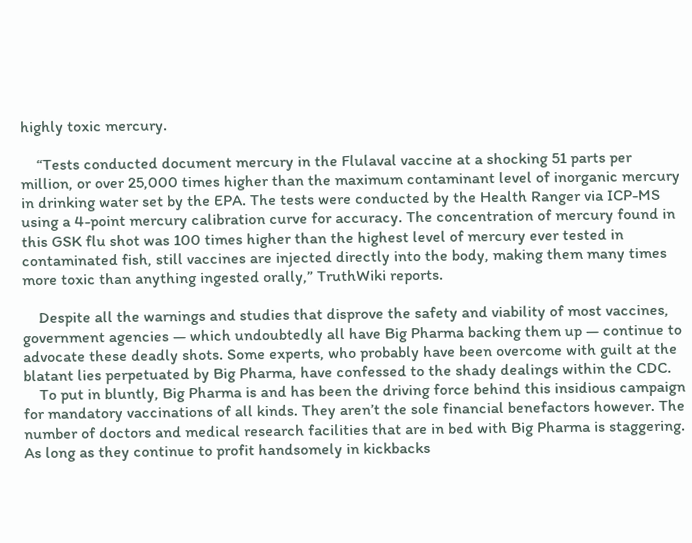highly toxic mercury.

    “Tests conducted document mercury in the Flulaval vaccine at a shocking 51 parts per million, or over 25,000 times higher than the maximum contaminant level of inorganic mercury in drinking water set by the EPA. The tests were conducted by the Health Ranger via ICP-MS using a 4-point mercury calibration curve for accuracy. The concentration of mercury found in this GSK flu shot was 100 times higher than the highest level of mercury ever tested in contaminated fish, still vaccines are injected directly into the body, making them many times more toxic than anything ingested orally,” TruthWiki reports.

    Despite all the warnings and studies that disprove the safety and viability of most vaccines, government agencies — which undoubtedly all have Big Pharma backing them up — continue to advocate these deadly shots. Some experts, who probably have been overcome with guilt at the blatant lies perpetuated by Big Pharma, have confessed to the shady dealings within the CDC.
    To put in bluntly, Big Pharma is and has been the driving force behind this insidious campaign for mandatory vaccinations of all kinds. They aren’t the sole financial benefactors however. The number of doctors and medical research facilities that are in bed with Big Pharma is staggering. As long as they continue to profit handsomely in kickbacks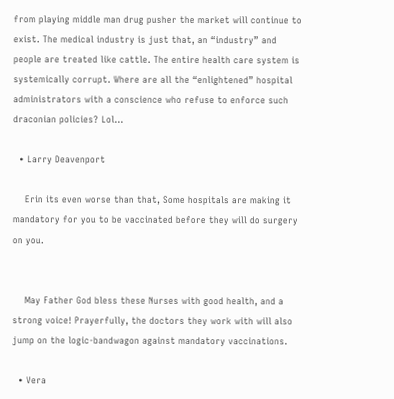from playing middle man drug pusher the market will continue to exist. The medical industry is just that, an “industry” and people are treated like cattle. The entire health care system is systemically corrupt. Where are all the “enlightened” hospital administrators with a conscience who refuse to enforce such draconian policies? Lol…

  • Larry Deavenport

    Erin its even worse than that, Some hospitals are making it mandatory for you to be vaccinated before they will do surgery on you.


    May Father God bless these Nurses with good health, and a strong voice! Prayerfully, the doctors they work with will also jump on the logic-bandwagon against mandatory vaccinations.

  • Vera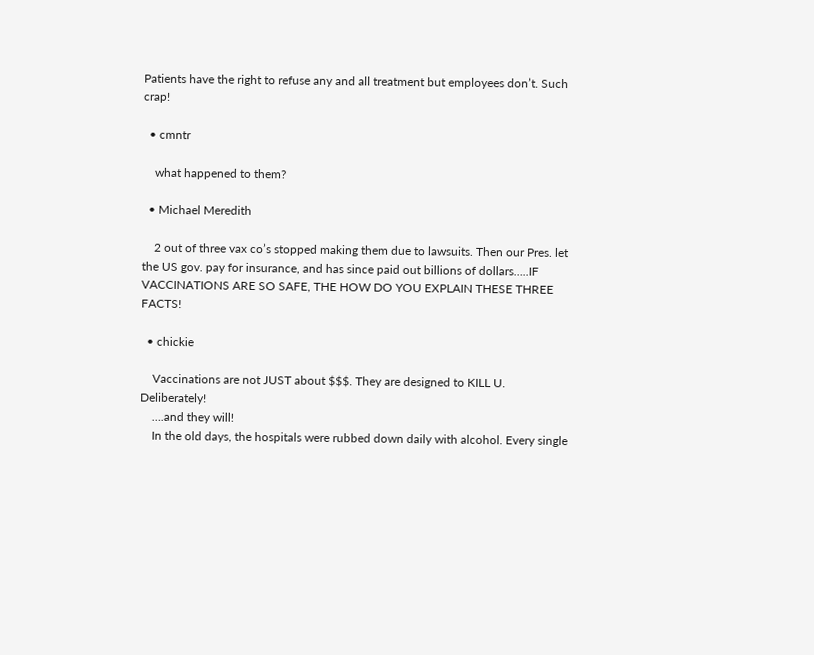Patients have the right to refuse any and all treatment but employees don’t. Such crap!

  • cmntr

    what happened to them?

  • Michael Meredith

    2 out of three vax co’s stopped making them due to lawsuits. Then our Pres. let the US gov. pay for insurance, and has since paid out billions of dollars…..IF VACCINATIONS ARE SO SAFE, THE HOW DO YOU EXPLAIN THESE THREE FACTS!

  • chickie

    Vaccinations are not JUST about $$$. They are designed to KILL U. Deliberately!
    ….and they will!
    In the old days, the hospitals were rubbed down daily with alcohol. Every single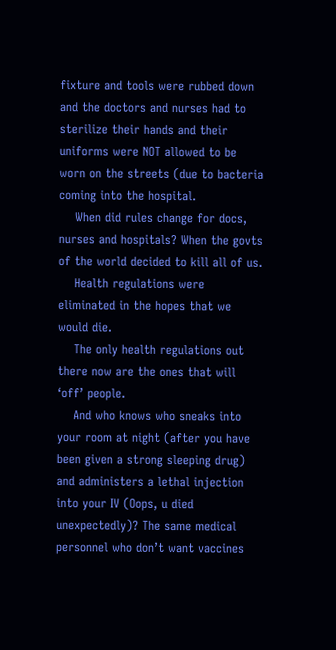fixture and tools were rubbed down and the doctors and nurses had to sterilize their hands and their uniforms were NOT allowed to be worn on the streets (due to bacteria coming into the hospital.
    When did rules change for docs, nurses and hospitals? When the govts of the world decided to kill all of us.
    Health regulations were eliminated in the hopes that we would die.
    The only health regulations out there now are the ones that will ‘off’ people.
    And who knows who sneaks into your room at night (after you have been given a strong sleeping drug) and administers a lethal injection into your IV (Oops, u died unexpectedly)? The same medical personnel who don’t want vaccines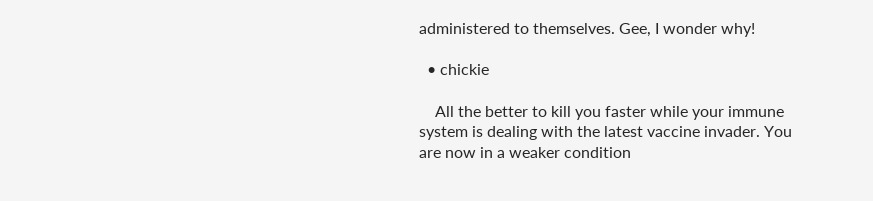administered to themselves. Gee, I wonder why!

  • chickie

    All the better to kill you faster while your immune system is dealing with the latest vaccine invader. You are now in a weaker condition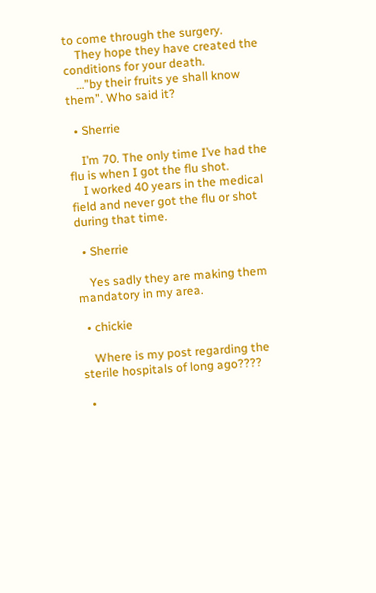to come through the surgery.
    They hope they have created the conditions for your death.
    …”by their fruits ye shall know them”. Who said it?

  • Sherrie

    I’m 70. The only time I’ve had the flu is when I got the flu shot.
    I worked 40 years in the medical field and never got the flu or shot during that time.

  • Sherrie

    Yes sadly they are making them mandatory in my area.

  • chickie

    Where is my post regarding the sterile hospitals of long ago????

  •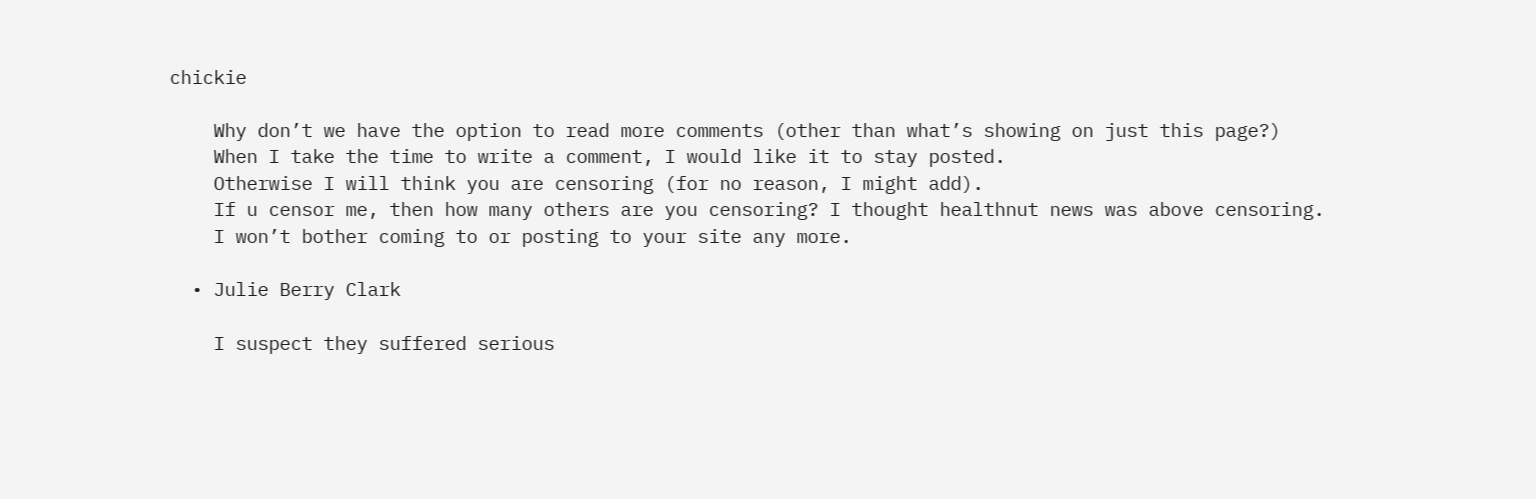chickie

    Why don’t we have the option to read more comments (other than what’s showing on just this page?)
    When I take the time to write a comment, I would like it to stay posted.
    Otherwise I will think you are censoring (for no reason, I might add).
    If u censor me, then how many others are you censoring? I thought healthnut news was above censoring.
    I won’t bother coming to or posting to your site any more.

  • Julie Berry Clark

    I suspect they suffered serious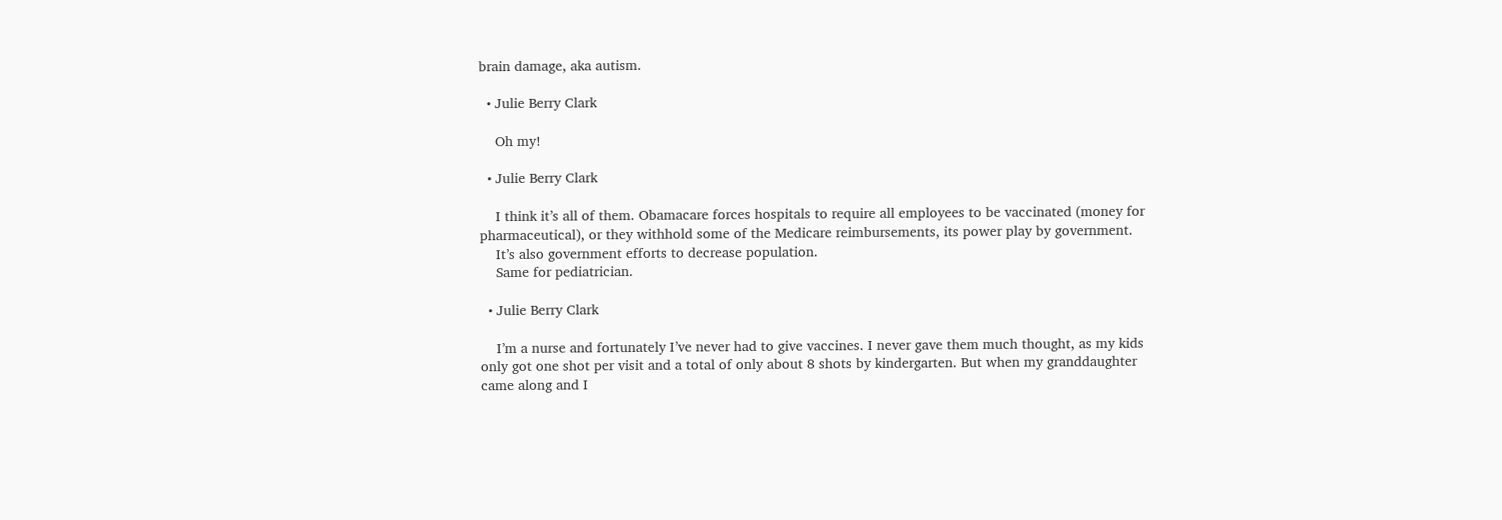brain damage, aka autism.

  • Julie Berry Clark

    Oh my!

  • Julie Berry Clark

    I think it’s all of them. Obamacare forces hospitals to require all employees to be vaccinated (money for pharmaceutical), or they withhold some of the Medicare reimbursements, its power play by government.
    It’s also government efforts to decrease population.
    Same for pediatrician.

  • Julie Berry Clark

    I’m a nurse and fortunately I’ve never had to give vaccines. I never gave them much thought, as my kids only got one shot per visit and a total of only about 8 shots by kindergarten. But when my granddaughter came along and I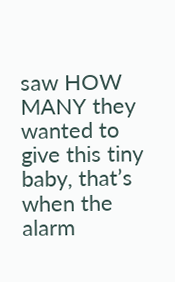saw HOW MANY they wanted to give this tiny baby, that’s when the alarm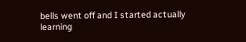bells went off and I started actually learning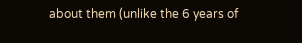about them (unlike the 6 years of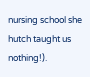nursing school she hutch taught us nothing!).